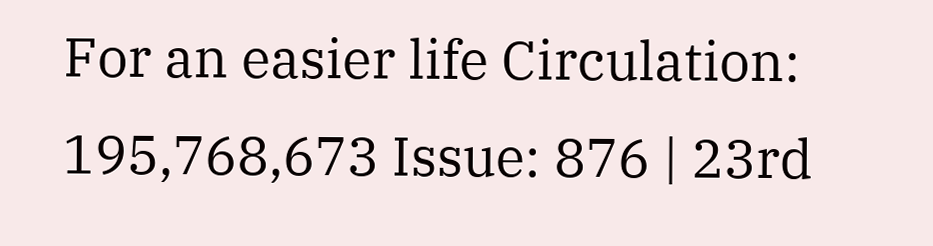For an easier life Circulation: 195,768,673 Issue: 876 | 23rd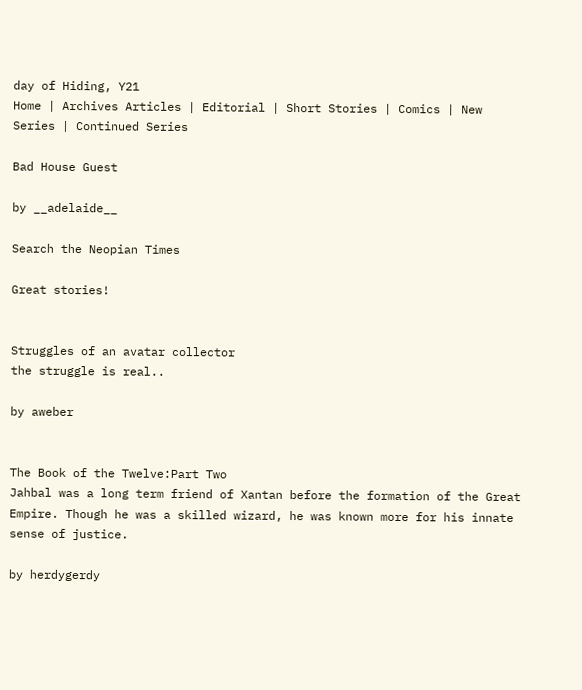day of Hiding, Y21
Home | Archives Articles | Editorial | Short Stories | Comics | New Series | Continued Series

Bad House Guest

by __adelaide__

Search the Neopian Times

Great stories!


Struggles of an avatar collector
the struggle is real..

by aweber


The Book of the Twelve:Part Two
Jahbal was a long term friend of Xantan before the formation of the Great Empire. Though he was a skilled wizard, he was known more for his innate sense of justice.

by herdygerdy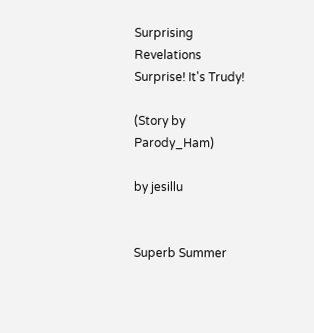Surprising Revelations
Surprise! It's Trudy!

(Story by Parody_Ham)

by jesillu


Superb Summer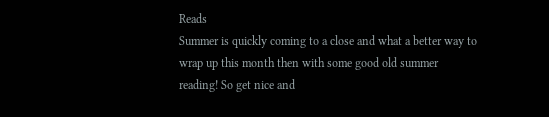Reads
Summer is quickly coming to a close and what a better way to wrap up this month then with some good old summer reading! So get nice and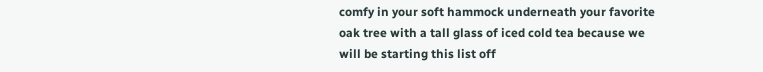comfy in your soft hammock underneath your favorite oak tree with a tall glass of iced cold tea because we will be starting this list off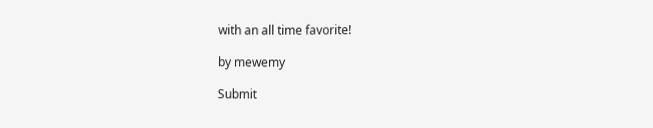with an all time favorite!

by mewemy

Submit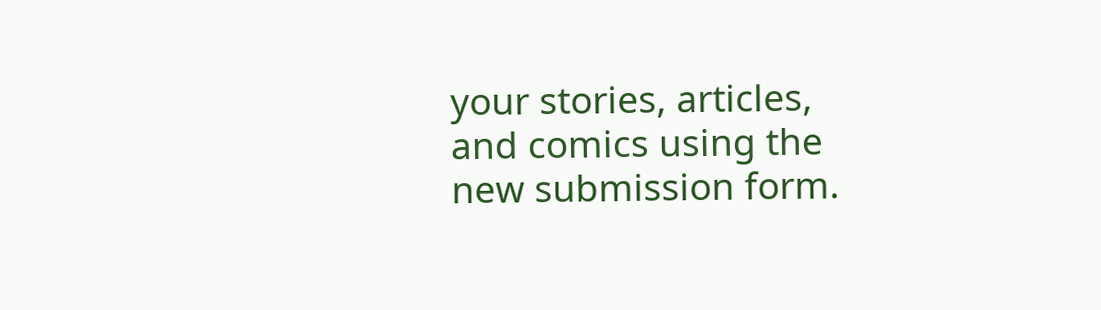your stories, articles, and comics using the new submission form.